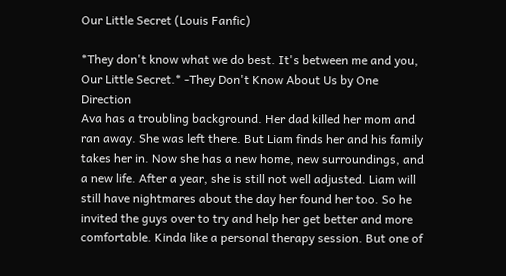Our Little Secret (Louis Fanfic)

*They don't know what we do best. It's between me and you, Our Little Secret.* -They Don't Know About Us by One Direction
Ava has a troubling background. Her dad killed her mom and ran away. She was left there. But Liam finds her and his family takes her in. Now she has a new home, new surroundings, and a new life. After a year, she is still not well adjusted. Liam will still have nightmares about the day her found her too. So he invited the guys over to try and help her get better and more comfortable. Kinda like a personal therapy session. But one of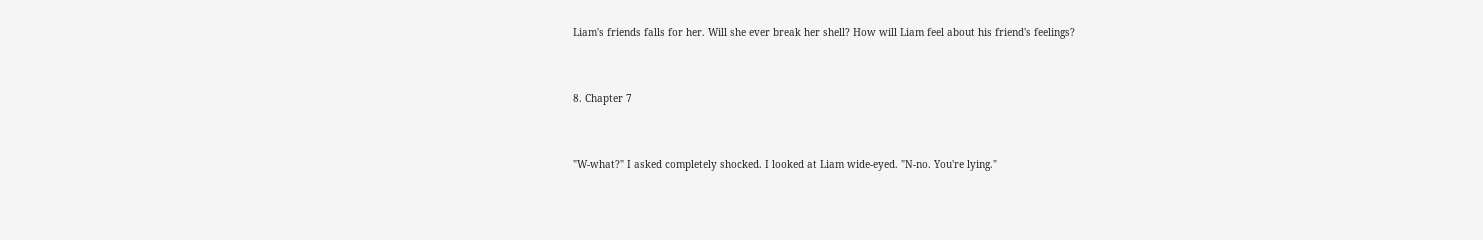Liam's friends falls for her. Will she ever break her shell? How will Liam feel about his friend's feelings?


8. Chapter 7


"W-what?" I asked completely shocked. I looked at Liam wide-eyed. "N-no. You're lying."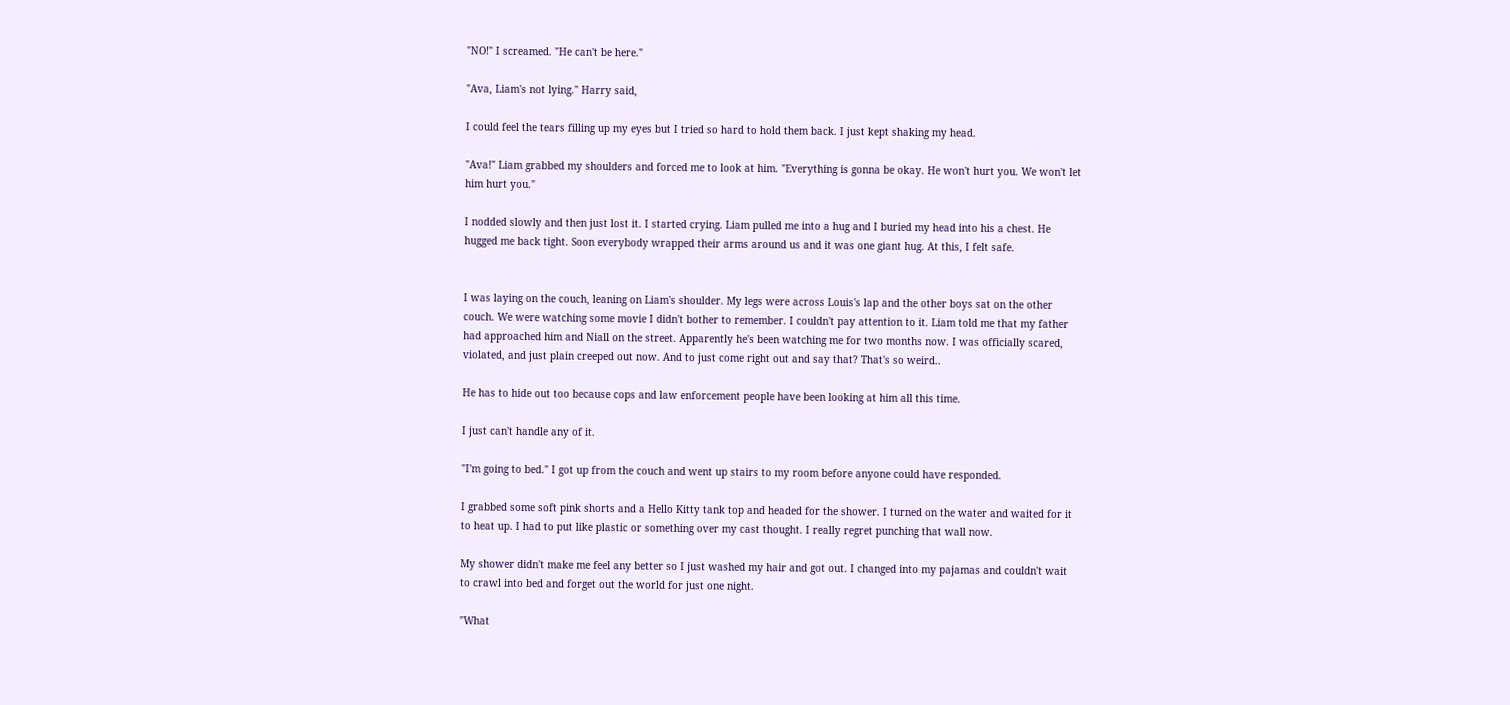"NO!" I screamed. "He can't be here."

"Ava, Liam's not lying." Harry said,

I could feel the tears filling up my eyes but I tried so hard to hold them back. I just kept shaking my head.

"Ava!" Liam grabbed my shoulders and forced me to look at him. "Everything is gonna be okay. He won't hurt you. We won't let him hurt you."

I nodded slowly and then just lost it. I started crying. Liam pulled me into a hug and I buried my head into his a chest. He hugged me back tight. Soon everybody wrapped their arms around us and it was one giant hug. At this, I felt safe.


I was laying on the couch, leaning on Liam's shoulder. My legs were across Louis's lap and the other boys sat on the other couch. We were watching some movie I didn't bother to remember. I couldn't pay attention to it. Liam told me that my father had approached him and Niall on the street. Apparently he's been watching me for two months now. I was officially scared, violated, and just plain creeped out now. And to just come right out and say that? That's so weird..

He has to hide out too because cops and law enforcement people have been looking at him all this time.

I just can't handle any of it.

"I'm going to bed." I got up from the couch and went up stairs to my room before anyone could have responded.

I grabbed some soft pink shorts and a Hello Kitty tank top and headed for the shower. I turned on the water and waited for it to heat up. I had to put like plastic or something over my cast thought. I really regret punching that wall now.

My shower didn't make me feel any better so I just washed my hair and got out. I changed into my pajamas and couldn't wait to crawl into bed and forget out the world for just one night.

"What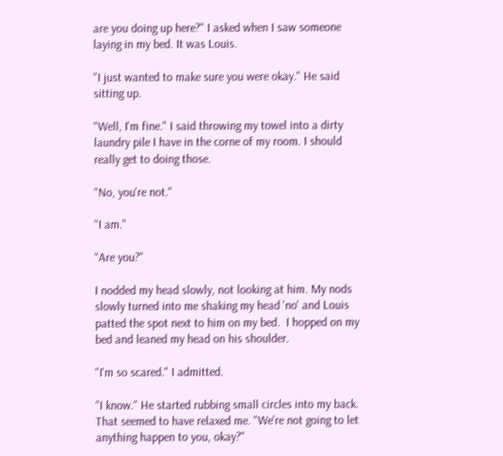are you doing up here?" I asked when I saw someone laying in my bed. It was Louis.

"I just wanted to make sure you were okay." He said sitting up.

"Well, I'm fine." I said throwing my towel into a dirty laundry pile I have in the corne of my room. I should really get to doing those.

"No, you're not."

"I am."

"Are you?"

I nodded my head slowly, not looking at him. My nods slowly turned into me shaking my head 'no' and Louis patted the spot next to him on my bed.  I hopped on my bed and leaned my head on his shoulder.

"I'm so scared." I admitted.

"I know." He started rubbing small circles into my back. That seemed to have relaxed me. "We're not going to let anything happen to you, okay?"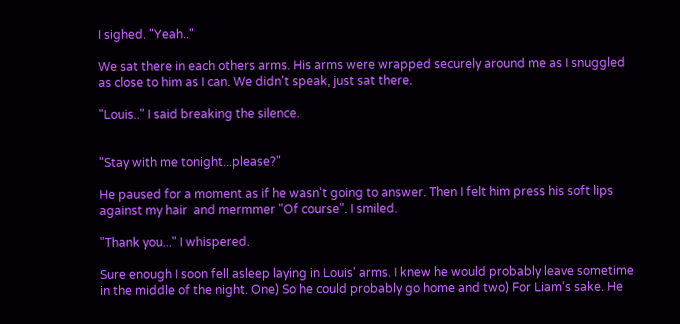I sighed. "Yeah.."

We sat there in each others arms. His arms were wrapped securely around me as I snuggled as close to him as I can. We didn't speak, just sat there.

"Louis.." I said breaking the silence.


"Stay with me tonight...please?"

He paused for a moment as if he wasn't going to answer. Then I felt him press his soft lips against my hair  and mermmer "Of course". I smiled.

"Thank you..." I whispered.

Sure enough I soon fell asleep laying in Louis' arms. I knew he would probably leave sometime in the middle of the night. One) So he could probably go home and two) For Liam's sake. He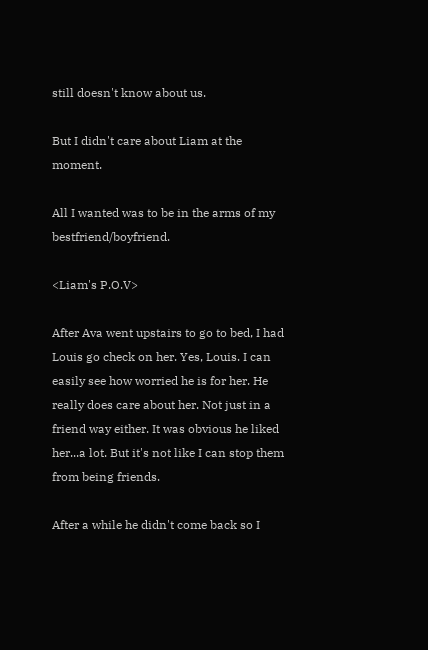still doesn't know about us.

But I didn't care about Liam at the moment.

All I wanted was to be in the arms of my bestfriend/boyfriend.

<Liam's P.O.V>

After Ava went upstairs to go to bed, I had Louis go check on her. Yes, Louis. I can easily see how worried he is for her. He really does care about her. Not just in a friend way either. It was obvious he liked her...a lot. But it's not like I can stop them from being friends.

After a while he didn't come back so I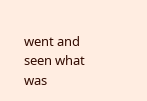went and seen what was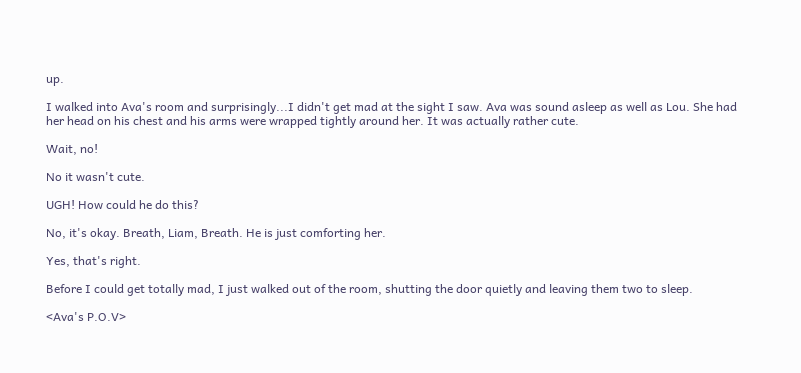up.

I walked into Ava's room and surprisingly...I didn't get mad at the sight I saw. Ava was sound asleep as well as Lou. She had her head on his chest and his arms were wrapped tightly around her. It was actually rather cute.

Wait, no!

No it wasn't cute.

UGH! How could he do this?

No, it's okay. Breath, Liam, Breath. He is just comforting her.

Yes, that's right.

Before I could get totally mad, I just walked out of the room, shutting the door quietly and leaving them two to sleep.

<Ava's P.O.V>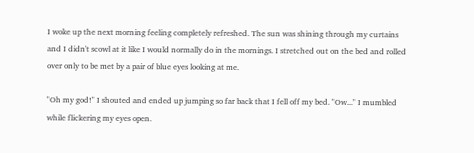I woke up the next morning feeling completely refreshed. The sun was shining through my curtains and I didn't scowl at it like I would normally do in the mornings. I stretched out on the bed and rolled over only to be met by a pair of blue eyes looking at me.

"Oh my god!" I shouted and ended up jumping so far back that I fell off my bed. "Ow..." I mumbled while flickering my eyes open.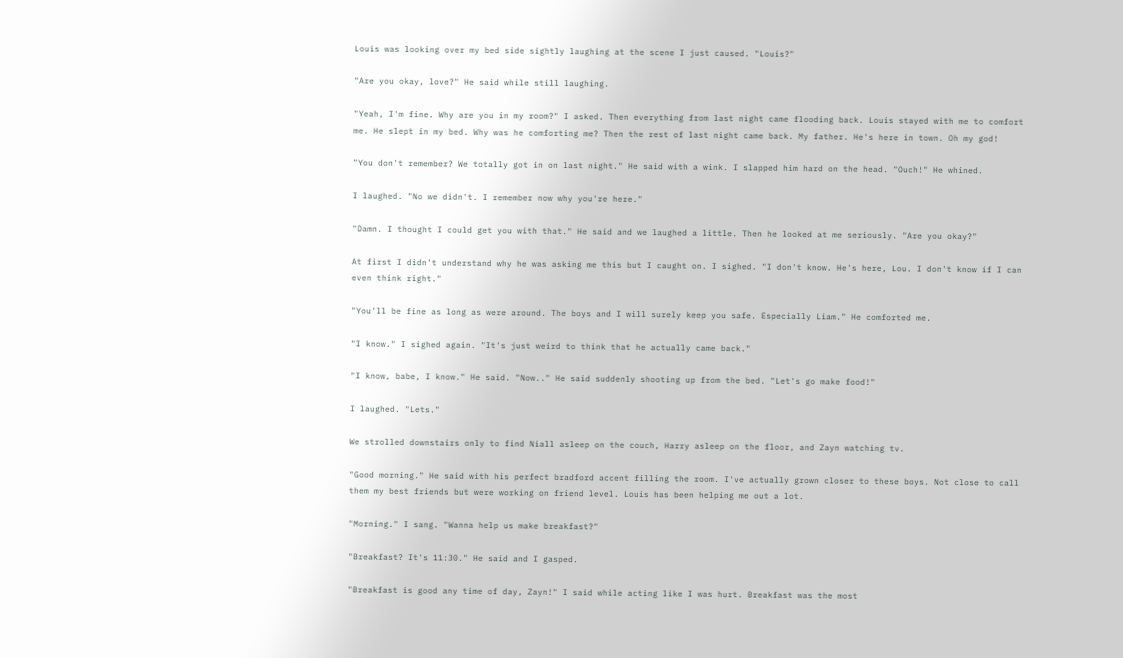Louis was looking over my bed side sightly laughing at the scene I just caused. "Louis?"

"Are you okay, love?" He said while still laughing.

"Yeah, I'm fine. Why are you in my room?" I asked. Then everything from last night came flooding back. Louis stayed with me to comfort me. He slept in my bed. Why was he comforting me? Then the rest of last night came back. My father. He's here in town. Oh my god!

"You don't remember? We totally got in on last night." He said with a wink. I slapped him hard on the head. "Ouch!" He whined.

I laughed. "No we didn't. I remember now why you're here."

"Damn. I thought I could get you with that." He said and we laughed a little. Then he looked at me seriously. "Are you okay?"

At first I didn't understand why he was asking me this but I caught on. I sighed. "I don't know. He's here, Lou. I don't know if I can even think right."

"You'll be fine as long as were around. The boys and I will surely keep you safe. Especially Liam." He comforted me.

"I know." I sighed again. "It's just weird to think that he actually came back."

"I know, babe, I know." He said. "Now.." He said suddenly shooting up from the bed. "Let's go make food!"

I laughed. "Lets."

We strolled downstairs only to find Niall asleep on the couch, Harry asleep on the floor, and Zayn watching tv.

"Good morning." He said with his perfect bradford accent filling the room. I've actually grown closer to these boys. Not close to call them my best friends but were working on friend level. Louis has been helping me out a lot.

"Morning." I sang. "Wanna help us make breakfast?"

"Breakfast? It's 11:30." He said and I gasped.

"Breakfast is good any time of day, Zayn!" I said while acting like I was hurt. Breakfast was the most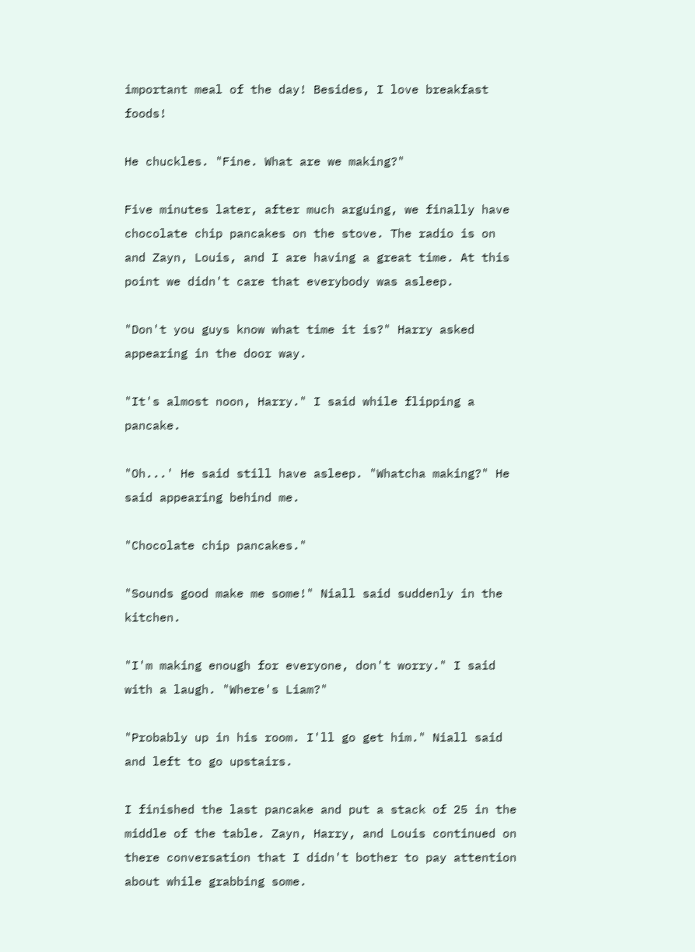important meal of the day! Besides, I love breakfast foods!

He chuckles. "Fine. What are we making?"

Five minutes later, after much arguing, we finally have chocolate chip pancakes on the stove. The radio is on and Zayn, Louis, and I are having a great time. At this point we didn't care that everybody was asleep.

"Don't you guys know what time it is?" Harry asked appearing in the door way.

"It's almost noon, Harry." I said while flipping a pancake.

"Oh...' He said still have asleep. "Whatcha making?" He said appearing behind me.

"Chocolate chip pancakes."

"Sounds good make me some!" Niall said suddenly in the kitchen.

"I'm making enough for everyone, don't worry." I said with a laugh. "Where's Liam?"

"Probably up in his room. I'll go get him." Niall said and left to go upstairs.

I finished the last pancake and put a stack of 25 in the middle of the table. Zayn, Harry, and Louis continued on there conversation that I didn't bother to pay attention about while grabbing some.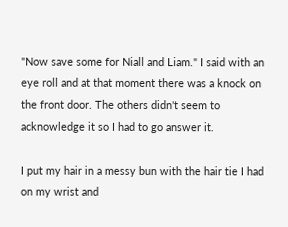"Now save some for Niall and Liam." I said with an eye roll and at that moment there was a knock on the front door. The others didn't seem to acknowledge it so I had to go answer it.

I put my hair in a messy bun with the hair tie I had on my wrist and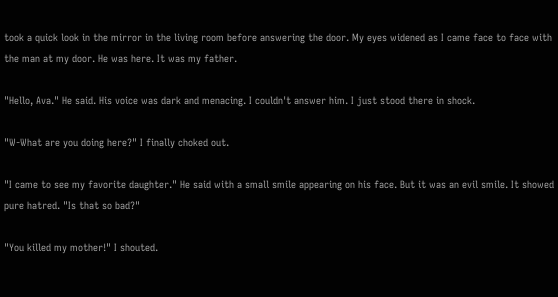took a quick look in the mirror in the living room before answering the door. My eyes widened as I came face to face with the man at my door. He was here. It was my father.

"Hello, Ava." He said. His voice was dark and menacing. I couldn't answer him. I just stood there in shock.

"W-What are you doing here?" I finally choked out.

"I came to see my favorite daughter." He said with a small smile appearing on his face. But it was an evil smile. It showed pure hatred. "Is that so bad?"

"You killed my mother!" I shouted.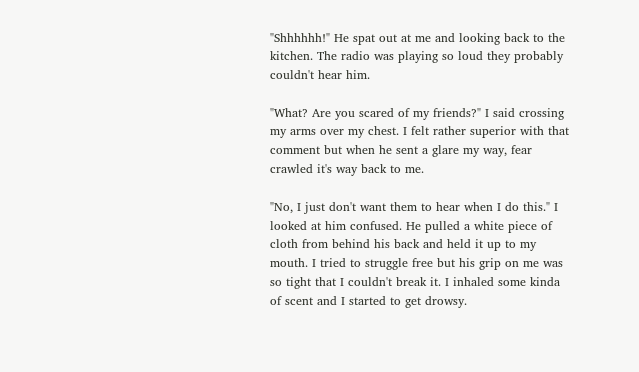"Shhhhhh!" He spat out at me and looking back to the kitchen. The radio was playing so loud they probably couldn't hear him.

"What? Are you scared of my friends?" I said crossing my arms over my chest. I felt rather superior with that comment but when he sent a glare my way, fear crawled it's way back to me.

"No, I just don't want them to hear when I do this." I looked at him confused. He pulled a white piece of cloth from behind his back and held it up to my mouth. I tried to struggle free but his grip on me was so tight that I couldn't break it. I inhaled some kinda of scent and I started to get drowsy.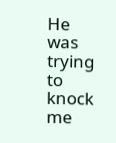He was trying to knock me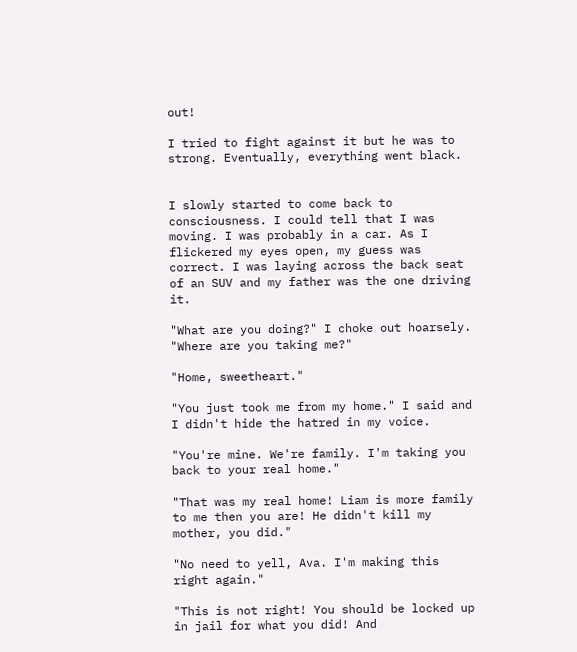out!

I tried to fight against it but he was to strong. Eventually, everything went black.


I slowly started to come back to consciousness. I could tell that I was moving. I was probably in a car. As I flickered my eyes open, my guess was correct. I was laying across the back seat of an SUV and my father was the one driving it.

"What are you doing?" I choke out hoarsely. "Where are you taking me?"

"Home, sweetheart."

"You just took me from my home." I said and I didn't hide the hatred in my voice.

"You're mine. We're family. I'm taking you back to your real home."

"That was my real home! Liam is more family to me then you are! He didn't kill my mother, you did."

"No need to yell, Ava. I'm making this right again."

"This is not right! You should be locked up in jail for what you did! And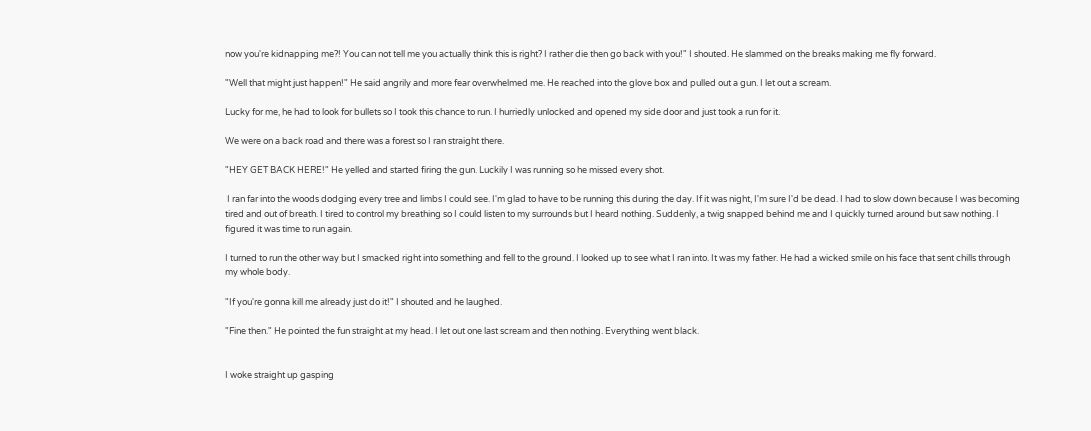now you're kidnapping me?! You can not tell me you actually think this is right? I rather die then go back with you!" I shouted. He slammed on the breaks making me fly forward.

"Well that might just happen!" He said angrily and more fear overwhelmed me. He reached into the glove box and pulled out a gun. I let out a scream.

Lucky for me, he had to look for bullets so I took this chance to run. I hurriedly unlocked and opened my side door and just took a run for it.

We were on a back road and there was a forest so I ran straight there.

"HEY GET BACK HERE!" He yelled and started firing the gun. Luckily I was running so he missed every shot.

 I ran far into the woods dodging every tree and limbs I could see. I'm glad to have to be running this during the day. If it was night, I'm sure I'd be dead. I had to slow down because I was becoming tired and out of breath. I tired to control my breathing so I could listen to my surrounds but I heard nothing. Suddenly, a twig snapped behind me and I quickly turned around but saw nothing. I figured it was time to run again.

I turned to run the other way but I smacked right into something and fell to the ground. I looked up to see what I ran into. It was my father. He had a wicked smile on his face that sent chills through my whole body.

"If you're gonna kill me already just do it!" I shouted and he laughed.

"Fine then." He pointed the fun straight at my head. I let out one last scream and then nothing. Everything went black.


I woke straight up gasping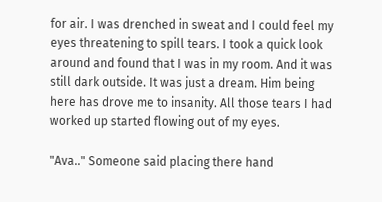for air. I was drenched in sweat and I could feel my eyes threatening to spill tears. I took a quick look around and found that I was in my room. And it was still dark outside. It was just a dream. Him being here has drove me to insanity. All those tears I had worked up started flowing out of my eyes.

"Ava.." Someone said placing there hand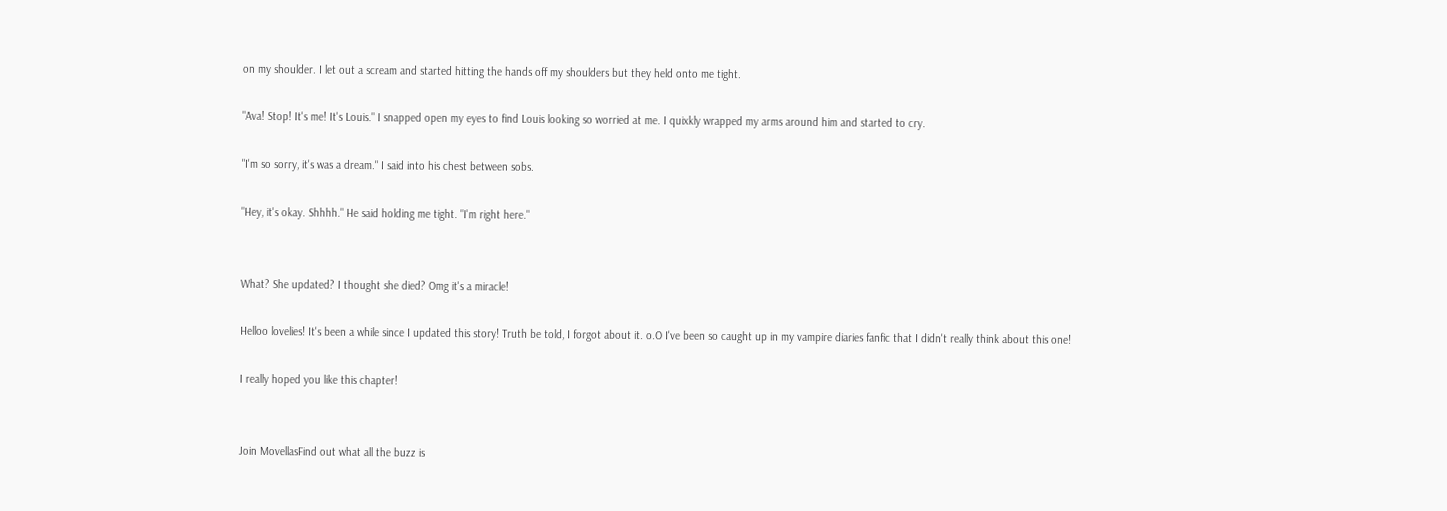on my shoulder. I let out a scream and started hitting the hands off my shoulders but they held onto me tight.

"Ava! Stop! It's me! It's Louis." I snapped open my eyes to find Louis looking so worried at me. I quixkly wrapped my arms around him and started to cry.

"I'm so sorry, it's was a dream." I said into his chest between sobs.

"Hey, it's okay. Shhhh." He said holding me tight. "I'm right here."


What? She updated? I thought she died? Omg it's a miracle!

Helloo lovelies! It's been a while since I updated this story! Truth be told, I forgot about it. o.O I've been so caught up in my vampire diaries fanfic that I didn't really think about this one!

I really hoped you like this chapter!


Join MovellasFind out what all the buzz is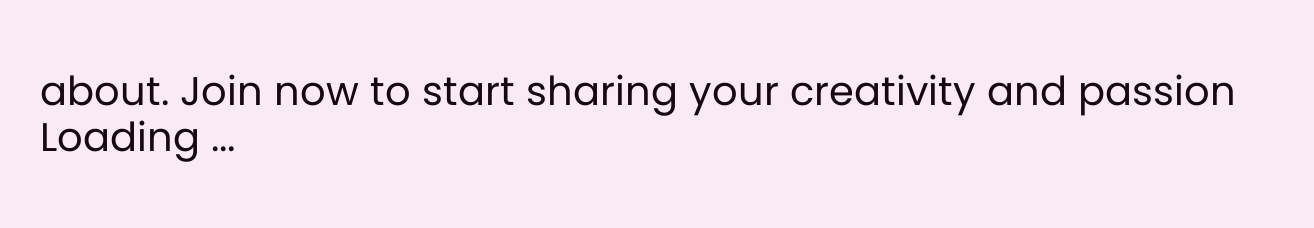about. Join now to start sharing your creativity and passion
Loading ...